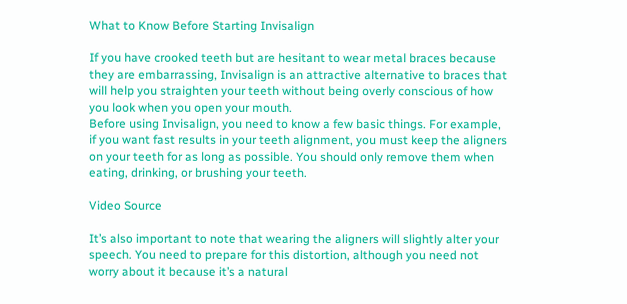What to Know Before Starting Invisalign

If you have crooked teeth but are hesitant to wear metal braces because they are embarrassing, Invisalign is an attractive alternative to braces that will help you straighten your teeth without being overly conscious of how you look when you open your mouth.
Before using Invisalign, you need to know a few basic things. For example, if you want fast results in your teeth alignment, you must keep the aligners on your teeth for as long as possible. You should only remove them when eating, drinking, or brushing your teeth.

Video Source

It’s also important to note that wearing the aligners will slightly alter your speech. You need to prepare for this distortion, although you need not worry about it because it’s a natural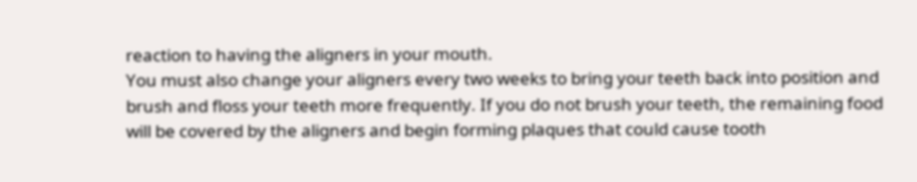reaction to having the aligners in your mouth.
You must also change your aligners every two weeks to bring your teeth back into position and brush and floss your teeth more frequently. If you do not brush your teeth, the remaining food will be covered by the aligners and begin forming plaques that could cause tooth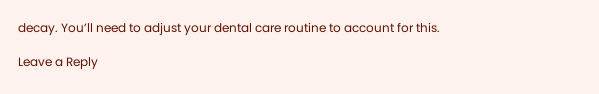decay. You’ll need to adjust your dental care routine to account for this.

Leave a Reply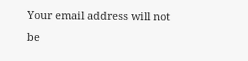Your email address will not be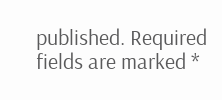published. Required fields are marked *